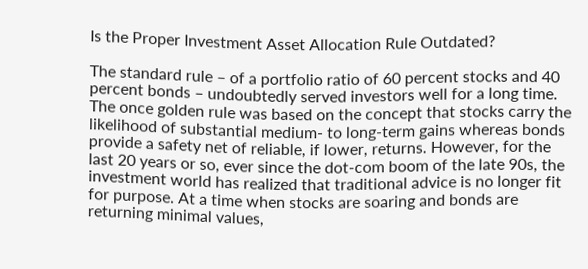Is the Proper Investment Asset Allocation Rule Outdated?

The standard rule – of a portfolio ratio of 60 percent stocks and 40 percent bonds – undoubtedly served investors well for a long time. The once golden rule was based on the concept that stocks carry the likelihood of substantial medium- to long-term gains whereas bonds provide a safety net of reliable, if lower, returns. However, for the last 20 years or so, ever since the dot-com boom of the late 90s, the investment world has realized that traditional advice is no longer fit for purpose. At a time when stocks are soaring and bonds are returning minimal values,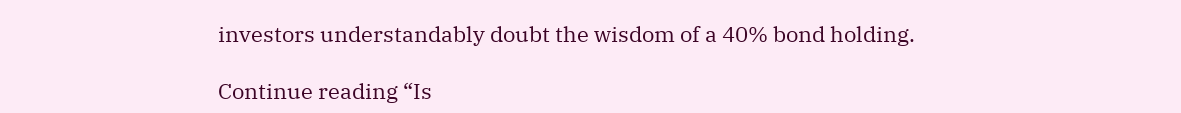investors understandably doubt the wisdom of a 40% bond holding.

Continue reading “Is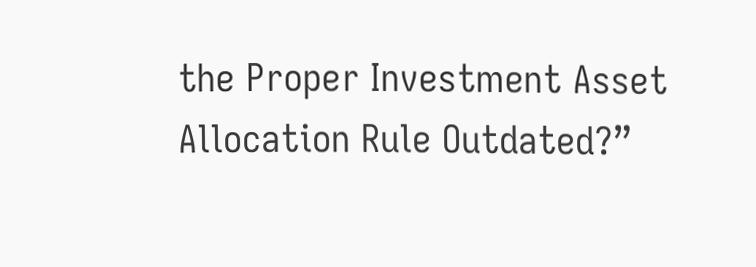the Proper Investment Asset Allocation Rule Outdated?”